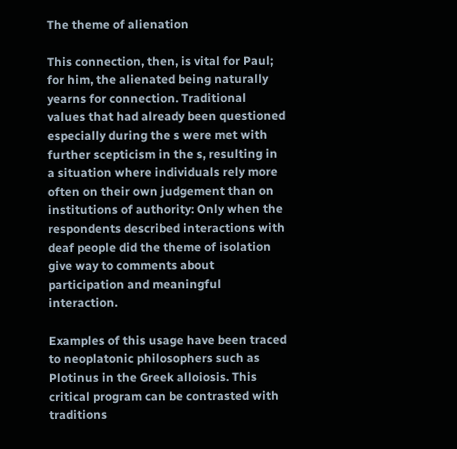The theme of alienation

This connection, then, is vital for Paul; for him, the alienated being naturally yearns for connection. Traditional values that had already been questioned especially during the s were met with further scepticism in the s, resulting in a situation where individuals rely more often on their own judgement than on institutions of authority: Only when the respondents described interactions with deaf people did the theme of isolation give way to comments about participation and meaningful interaction.

Examples of this usage have been traced to neoplatonic philosophers such as Plotinus in the Greek alloiosis. This critical program can be contrasted with traditions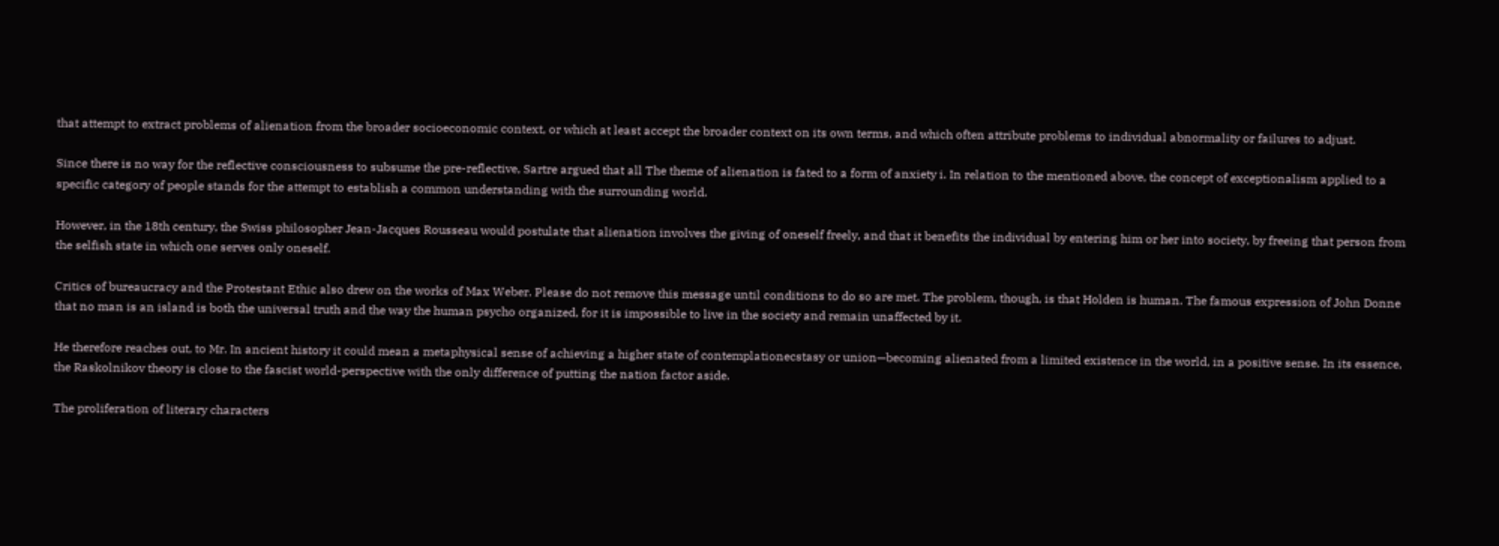that attempt to extract problems of alienation from the broader socioeconomic context, or which at least accept the broader context on its own terms, and which often attribute problems to individual abnormality or failures to adjust.

Since there is no way for the reflective consciousness to subsume the pre-reflective, Sartre argued that all The theme of alienation is fated to a form of anxiety i. In relation to the mentioned above, the concept of exceptionalism applied to a specific category of people stands for the attempt to establish a common understanding with the surrounding world.

However, in the 18th century, the Swiss philosopher Jean-Jacques Rousseau would postulate that alienation involves the giving of oneself freely, and that it benefits the individual by entering him or her into society, by freeing that person from the selfish state in which one serves only oneself.

Critics of bureaucracy and the Protestant Ethic also drew on the works of Max Weber. Please do not remove this message until conditions to do so are met. The problem, though, is that Holden is human. The famous expression of John Donne that no man is an island is both the universal truth and the way the human psycho organized, for it is impossible to live in the society and remain unaffected by it.

He therefore reaches out, to Mr. In ancient history it could mean a metaphysical sense of achieving a higher state of contemplationecstasy or union—becoming alienated from a limited existence in the world, in a positive sense. In its essence, the Raskolnikov theory is close to the fascist world-perspective with the only difference of putting the nation factor aside.

The proliferation of literary characters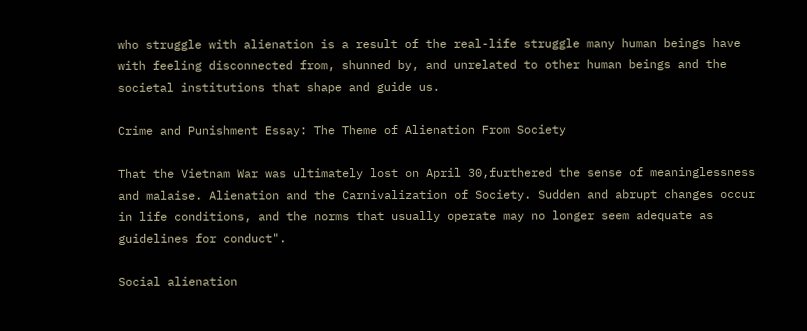who struggle with alienation is a result of the real-life struggle many human beings have with feeling disconnected from, shunned by, and unrelated to other human beings and the societal institutions that shape and guide us.

Crime and Punishment Essay: The Theme of Alienation From Society

That the Vietnam War was ultimately lost on April 30,furthered the sense of meaninglessness and malaise. Alienation and the Carnivalization of Society. Sudden and abrupt changes occur in life conditions, and the norms that usually operate may no longer seem adequate as guidelines for conduct".

Social alienation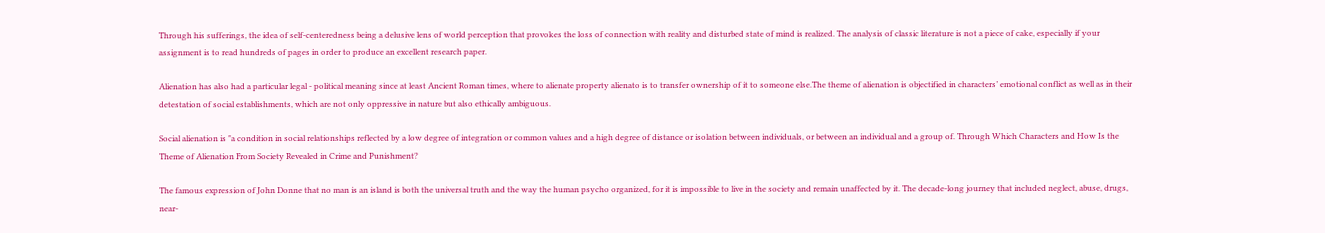Through his sufferings, the idea of self-centeredness being a delusive lens of world perception that provokes the loss of connection with reality and disturbed state of mind is realized. The analysis of classic literature is not a piece of cake, especially if your assignment is to read hundreds of pages in order to produce an excellent research paper.

Alienation has also had a particular legal - political meaning since at least Ancient Roman times, where to alienate property alienato is to transfer ownership of it to someone else.The theme of alienation is objectified in characters’ emotional conflict as well as in their detestation of social establishments, which are not only oppressive in nature but also ethically ambiguous.

Social alienation is "a condition in social relationships reflected by a low degree of integration or common values and a high degree of distance or isolation between individuals, or between an individual and a group of. Through Which Characters and How Is the Theme of Alienation From Society Revealed in Crime and Punishment?

The famous expression of John Donne that no man is an island is both the universal truth and the way the human psycho organized, for it is impossible to live in the society and remain unaffected by it. The decade-long journey that included neglect, abuse, drugs, near-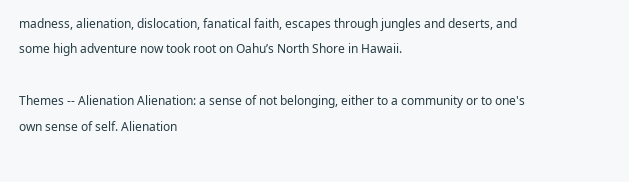madness, alienation, dislocation, fanatical faith, escapes through jungles and deserts, and some high adventure now took root on Oahu’s North Shore in Hawaii.

Themes -- Alienation Alienation: a sense of not belonging, either to a community or to one's own sense of self. Alienation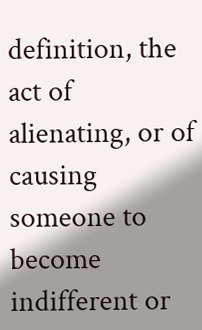definition, the act of alienating, or of causing someone to become indifferent or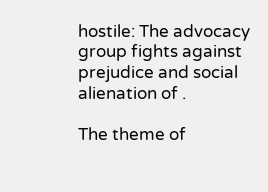hostile: The advocacy group fights against prejudice and social alienation of .

The theme of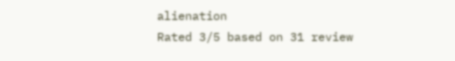alienation
Rated 3/5 based on 31 review